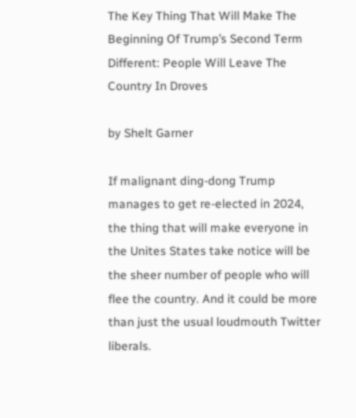The Key Thing That Will Make The Beginning Of Trump’s Second Term Different: People Will Leave The Country In Droves

by Shelt Garner

If malignant ding-dong Trump manages to get re-elected in 2024, the thing that will make everyone in the Unites States take notice will be the sheer number of people who will flee the country. And it could be more than just the usual loudmouth Twitter liberals.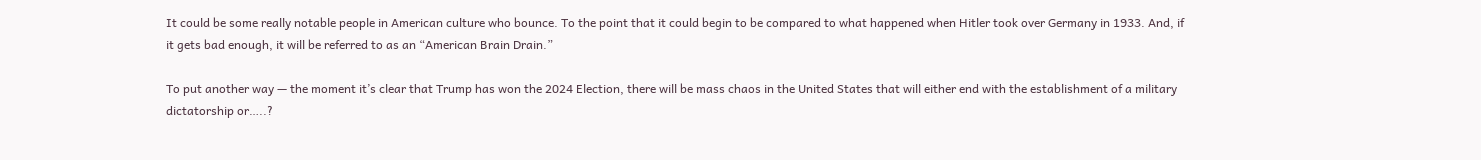It could be some really notable people in American culture who bounce. To the point that it could begin to be compared to what happened when Hitler took over Germany in 1933. And, if it gets bad enough, it will be referred to as an “American Brain Drain.”

To put another way — the moment it’s clear that Trump has won the 2024 Election, there will be mass chaos in the United States that will either end with the establishment of a military dictatorship or…..?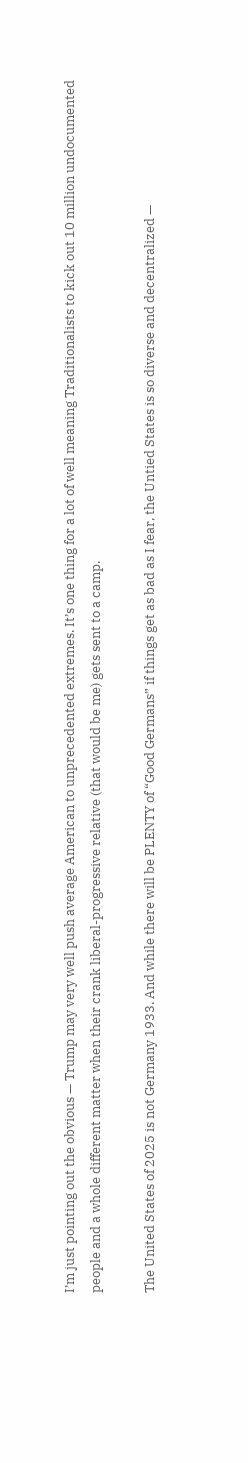I’m just pointing out the obvious — Trump may very well push average American to unprecedented extremes. It’s one thing for a lot of well meaning Traditionalists to kick out 10 million undocumented people and a whole different matter when their crank liberal-progressive relative (that would be me) gets sent to a camp.

The United States of 2025 is not Germany 1933. And while there will be PLENTY of “Good Germans” if things get as bad as I fear, the Untied States is so diverse and decentralized —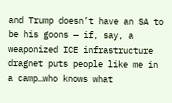and Trump doesn’t have an SA to be his goons — if, say, a weaponized ICE infrastructure dragnet puts people like me in a camp…who knows what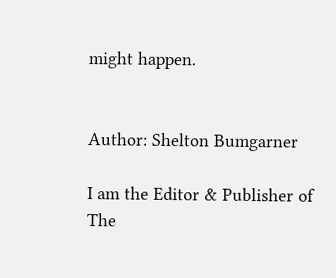might happen.


Author: Shelton Bumgarner

I am the Editor & Publisher of The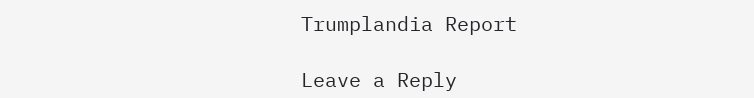Trumplandia Report

Leave a Reply